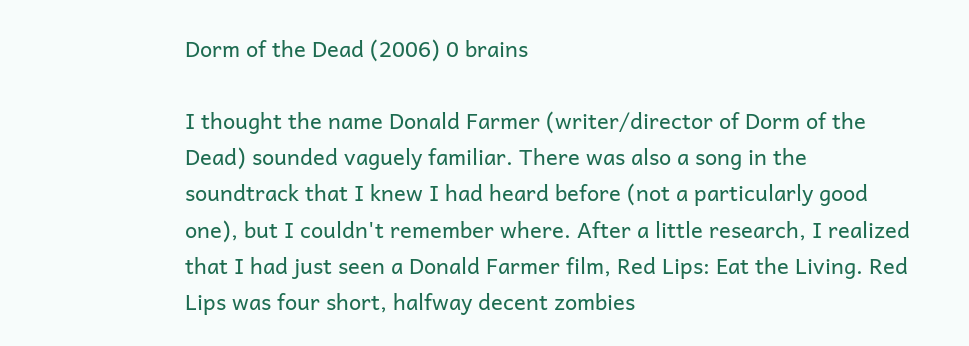Dorm of the Dead (2006) 0 brains

I thought the name Donald Farmer (writer/director of Dorm of the Dead) sounded vaguely familiar. There was also a song in the soundtrack that I knew I had heard before (not a particularly good one), but I couldn't remember where. After a little research, I realized that I had just seen a Donald Farmer film, Red Lips: Eat the Living. Red Lips was four short, halfway decent zombies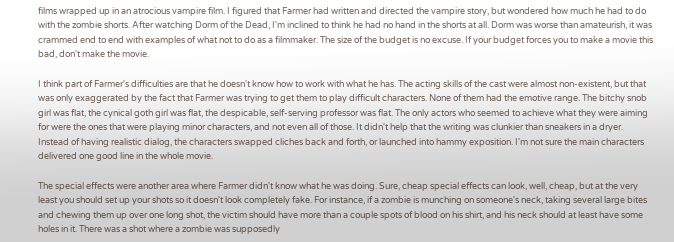films wrapped up in an atrocious vampire film. I figured that Farmer had written and directed the vampire story, but wondered how much he had to do with the zombie shorts. After watching Dorm of the Dead, I'm inclined to think he had no hand in the shorts at all. Dorm was worse than amateurish, it was crammed end to end with examples of what not to do as a filmmaker. The size of the budget is no excuse. If your budget forces you to make a movie this bad, don't make the movie.

I think part of Farmer's difficulties are that he doesn't know how to work with what he has. The acting skills of the cast were almost non-existent, but that was only exaggerated by the fact that Farmer was trying to get them to play difficult characters. None of them had the emotive range. The bitchy snob girl was flat, the cynical goth girl was flat, the despicable, self-serving professor was flat. The only actors who seemed to achieve what they were aiming for were the ones that were playing minor characters, and not even all of those. It didn't help that the writing was clunkier than sneakers in a dryer. Instead of having realistic dialog, the characters swapped cliches back and forth, or launched into hammy exposition. I'm not sure the main characters delivered one good line in the whole movie.

The special effects were another area where Farmer didn't know what he was doing. Sure, cheap special effects can look, well, cheap, but at the very least you should set up your shots so it doesn't look completely fake. For instance, if a zombie is munching on someone's neck, taking several large bites and chewing them up over one long shot, the victim should have more than a couple spots of blood on his shirt, and his neck should at least have some holes in it. There was a shot where a zombie was supposedly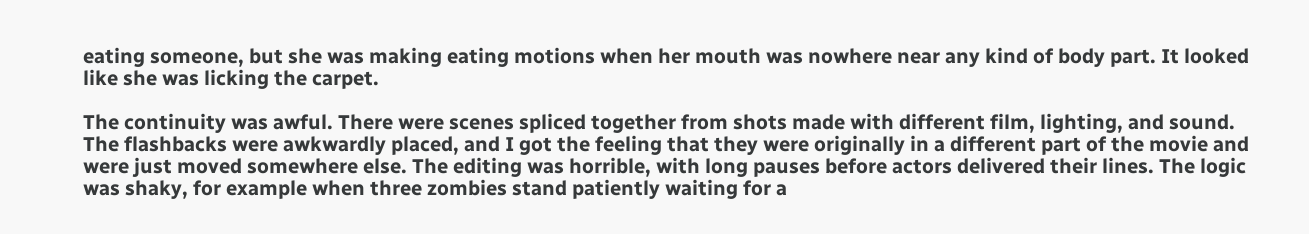eating someone, but she was making eating motions when her mouth was nowhere near any kind of body part. It looked like she was licking the carpet.

The continuity was awful. There were scenes spliced together from shots made with different film, lighting, and sound. The flashbacks were awkwardly placed, and I got the feeling that they were originally in a different part of the movie and were just moved somewhere else. The editing was horrible, with long pauses before actors delivered their lines. The logic was shaky, for example when three zombies stand patiently waiting for a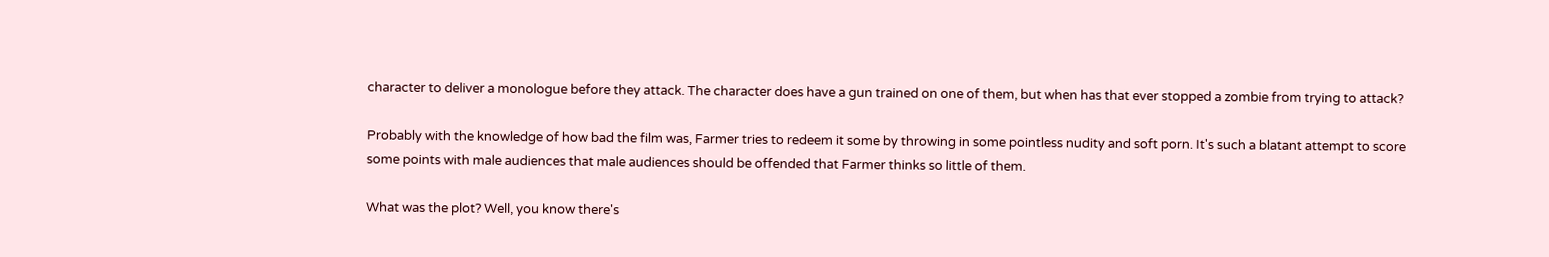character to deliver a monologue before they attack. The character does have a gun trained on one of them, but when has that ever stopped a zombie from trying to attack?

Probably with the knowledge of how bad the film was, Farmer tries to redeem it some by throwing in some pointless nudity and soft porn. It's such a blatant attempt to score some points with male audiences that male audiences should be offended that Farmer thinks so little of them.

What was the plot? Well, you know there's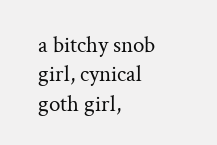a bitchy snob girl, cynical goth girl,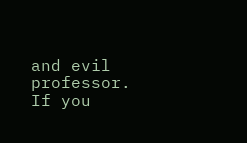and evil professor. If you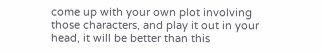come up with your own plot involving those characters, and play it out in your head, it will be better than this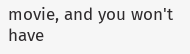movie, and you won't have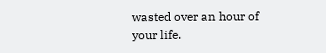wasted over an hour of your life.